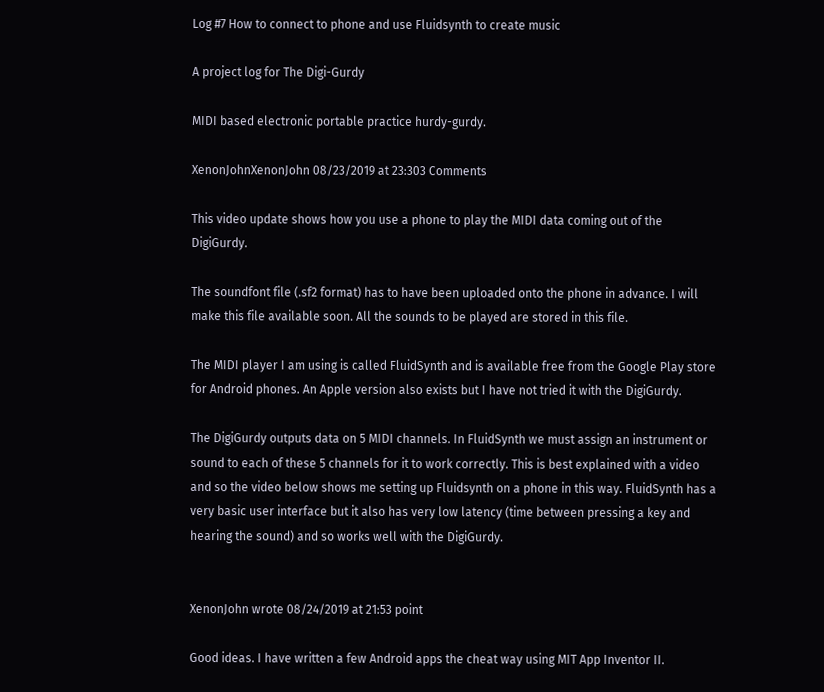Log #7 How to connect to phone and use Fluidsynth to create music

A project log for The Digi-Gurdy

MIDI based electronic portable practice hurdy-gurdy.

XenonJohnXenonJohn 08/23/2019 at 23:303 Comments

This video update shows how you use a phone to play the MIDI data coming out of the DigiGurdy.

The soundfont file (.sf2 format) has to have been uploaded onto the phone in advance. I will make this file available soon. All the sounds to be played are stored in this file.

The MIDI player I am using is called FluidSynth and is available free from the Google Play store for Android phones. An Apple version also exists but I have not tried it with the DigiGurdy.

The DigiGurdy outputs data on 5 MIDI channels. In FluidSynth we must assign an instrument or sound to each of these 5 channels for it to work correctly. This is best explained with a video and so the video below shows me setting up Fluidsynth on a phone in this way. FluidSynth has a very basic user interface but it also has very low latency (time between pressing a key and hearing the sound) and so works well with the DigiGurdy.


XenonJohn wrote 08/24/2019 at 21:53 point

Good ideas. I have written a few Android apps the cheat way using MIT App Inventor II.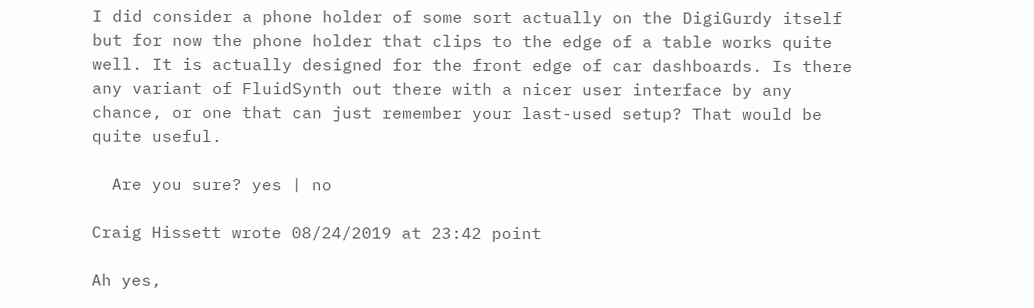I did consider a phone holder of some sort actually on the DigiGurdy itself but for now the phone holder that clips to the edge of a table works quite well. It is actually designed for the front edge of car dashboards. Is there any variant of FluidSynth out there with a nicer user interface by any chance, or one that can just remember your last-used setup? That would be quite useful.

  Are you sure? yes | no

Craig Hissett wrote 08/24/2019 at 23:42 point

Ah yes,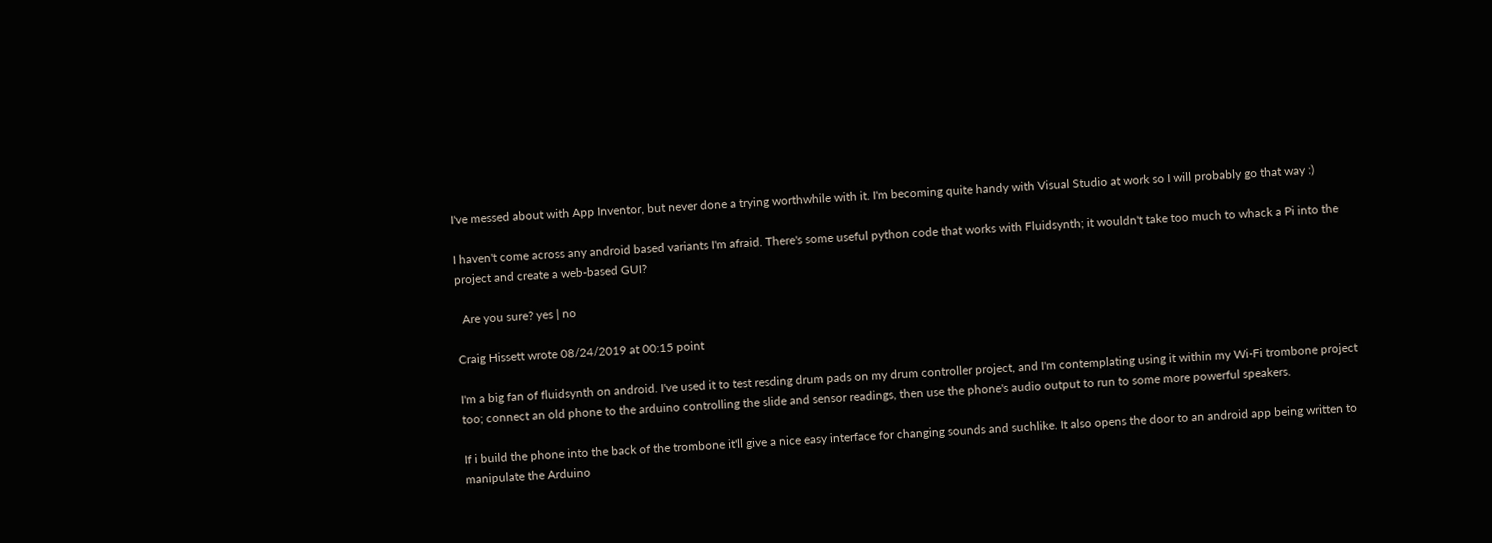I've messed about with App Inventor, but never done a trying worthwhile with it. I'm becoming quite handy with Visual Studio at work so I will probably go that way :)

I haven't come across any android based variants I'm afraid. There's some useful python code that works with Fluidsynth; it wouldn't take too much to whack a Pi into the project and create a web-based GUI?

  Are you sure? yes | no

Craig Hissett wrote 08/24/2019 at 00:15 point

I'm a big fan of fluidsynth on android. I've used it to test resding drum pads on my drum controller project, and I'm contemplating using it within my Wi-Fi trombone project too; connect an old phone to the arduino controlling the slide and sensor readings, then use the phone's audio output to run to some more powerful speakers.

If i build the phone into the back of the trombone it'll give a nice easy interface for changing sounds and suchlike. It also opens the door to an android app being written to manipulate the Arduino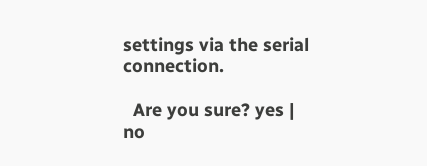settings via the serial connection.

  Are you sure? yes | no